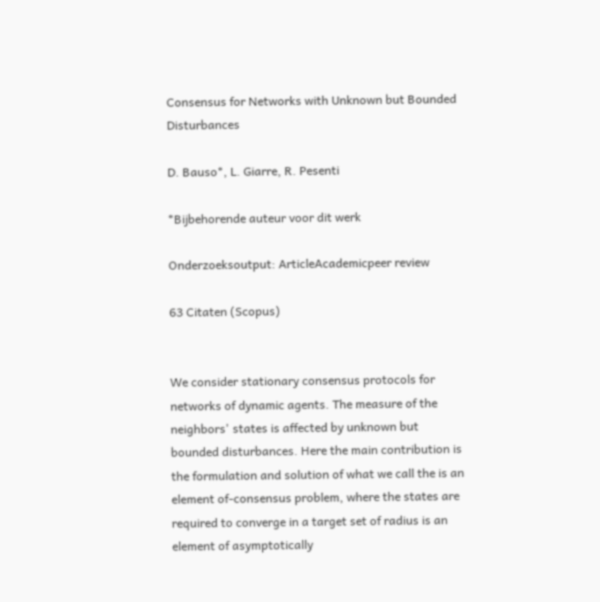Consensus for Networks with Unknown but Bounded Disturbances

D. Bauso*, L. Giarre, R. Pesenti

*Bijbehorende auteur voor dit werk

Onderzoeksoutput: ArticleAcademicpeer review

63 Citaten (Scopus)


We consider stationary consensus protocols for networks of dynamic agents. The measure of the neighbors' states is affected by unknown but bounded disturbances. Here the main contribution is the formulation and solution of what we call the is an element of-consensus problem, where the states are required to converge in a target set of radius is an element of asymptotically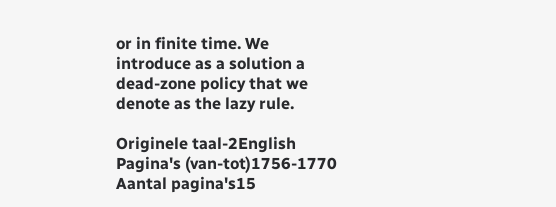or in finite time. We introduce as a solution a dead-zone policy that we denote as the lazy rule.

Originele taal-2English
Pagina's (van-tot)1756-1770
Aantal pagina's15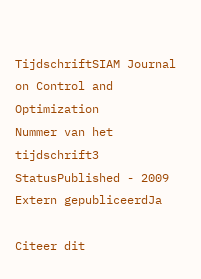TijdschriftSIAM Journal on Control and Optimization
Nummer van het tijdschrift3
StatusPublished - 2009
Extern gepubliceerdJa

Citeer dit